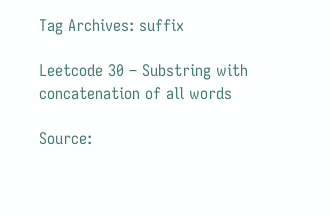Tag Archives: suffix

Leetcode 30 – Substring with concatenation of all words

Source: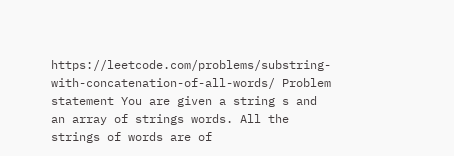https://leetcode.com/problems/substring-with-concatenation-of-all-words/ Problem statement You are given a string s and an array of strings words. All the strings of words are of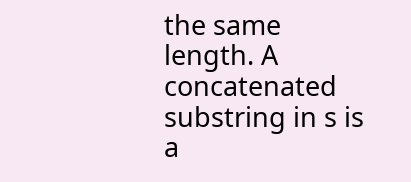the same length. A concatenated substring in s is a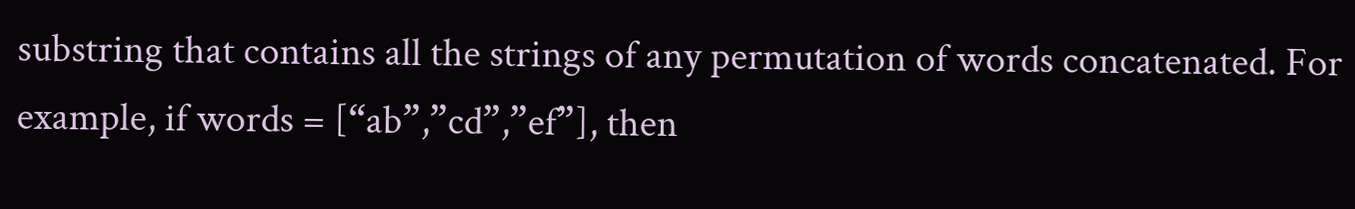substring that contains all the strings of any permutation of words concatenated. For example, if words = [“ab”,”cd”,”ef”], then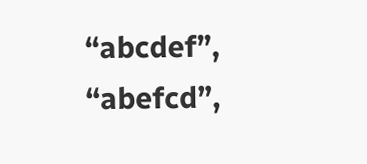“abcdef”, “abefcd”,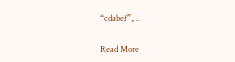“cdabef”,…

Read More